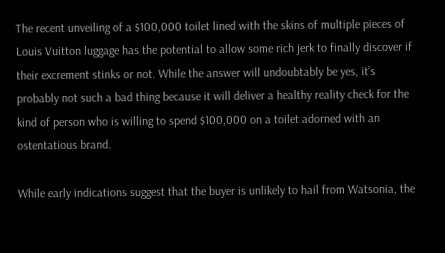The recent unveiling of a $100,000 toilet lined with the skins of multiple pieces of Louis Vuitton luggage has the potential to allow some rich jerk to finally discover if their excrement stinks or not. While the answer will undoubtably be yes, it’s probably not such a bad thing because it will deliver a healthy reality check for the kind of person who is willing to spend $100,000 on a toilet adorned with an ostentatious brand.

While early indications suggest that the buyer is unlikely to hail from Watsonia, the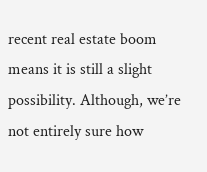recent real estate boom means it is still a slight possibility. Although, we’re not entirely sure how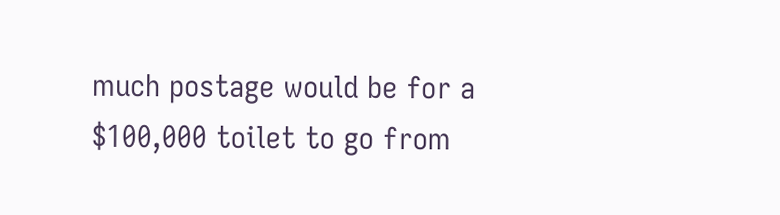much postage would be for a $100,000 toilet to go from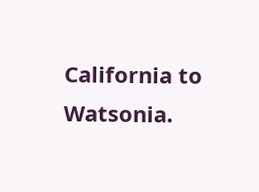California to Watsonia.